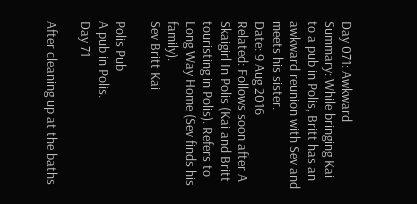Day 071: Awkward
Summary: While bringing Kai to a pub in Polis, Britt has an awkward reunion with Sev and meets his sister.
Date: 9 Aug 2016
Related: Follows soon after A Skaigirl In Polis (Kai and Britt touristing in Polis). Refers to Long Way Home (Sev finds his family).
Sev Britt Kai

Polis Pub
A pub in Polis.
Day 71

After cleaning up at the baths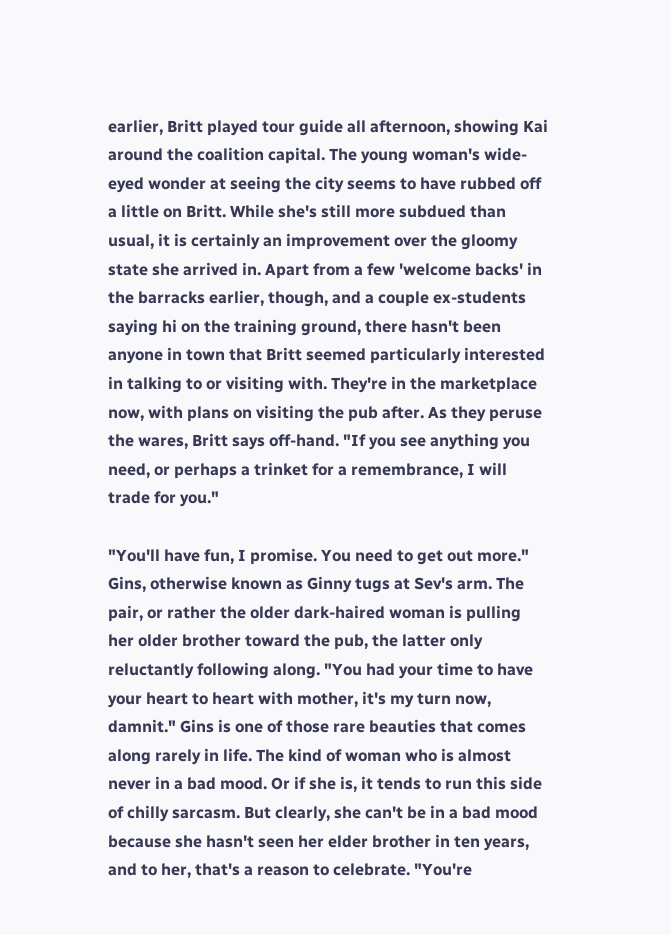earlier, Britt played tour guide all afternoon, showing Kai around the coalition capital. The young woman's wide-eyed wonder at seeing the city seems to have rubbed off a little on Britt. While she's still more subdued than usual, it is certainly an improvement over the gloomy state she arrived in. Apart from a few 'welcome backs' in the barracks earlier, though, and a couple ex-students saying hi on the training ground, there hasn't been anyone in town that Britt seemed particularly interested in talking to or visiting with. They're in the marketplace now, with plans on visiting the pub after. As they peruse the wares, Britt says off-hand. "If you see anything you need, or perhaps a trinket for a remembrance, I will trade for you."

"You'll have fun, I promise. You need to get out more." Gins, otherwise known as Ginny tugs at Sev's arm. The pair, or rather the older dark-haired woman is pulling her older brother toward the pub, the latter only reluctantly following along. "You had your time to have your heart to heart with mother, it's my turn now, damnit." Gins is one of those rare beauties that comes along rarely in life. The kind of woman who is almost never in a bad mood. Or if she is, it tends to run this side of chilly sarcasm. But clearly, she can't be in a bad mood because she hasn't seen her elder brother in ten years, and to her, that's a reason to celebrate. "You're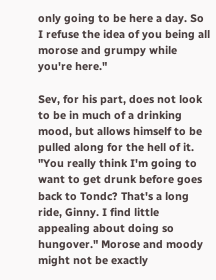only going to be here a day. So I refuse the idea of you being all morose and grumpy while you're here."

Sev, for his part, does not look to be in much of a drinking mood, but allows himself to be pulled along for the hell of it. "You really think I'm going to want to get drunk before goes back to Tondc? That's a long ride, Ginny. I find little appealing about doing so hungover." Morose and moody might not be exactly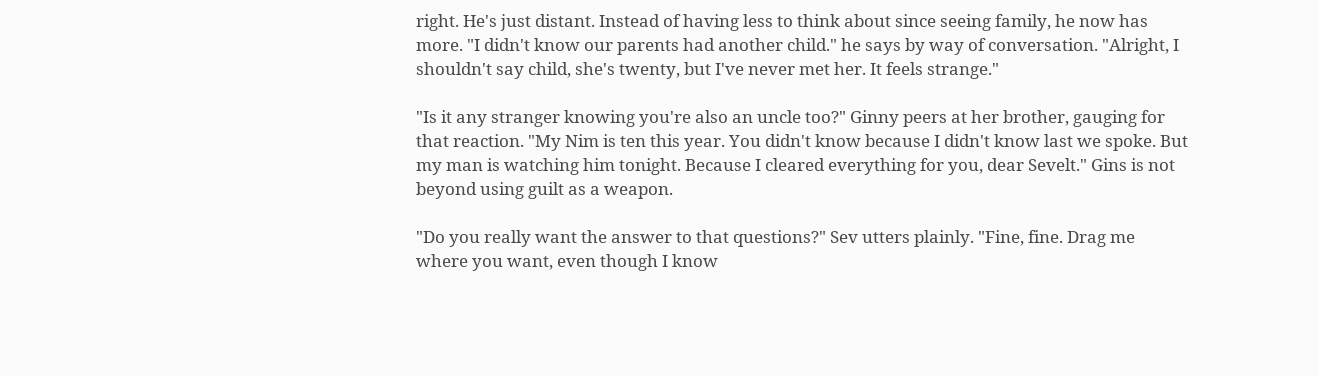right. He's just distant. Instead of having less to think about since seeing family, he now has more. "I didn't know our parents had another child." he says by way of conversation. "Alright, I shouldn't say child, she's twenty, but I've never met her. It feels strange."

"Is it any stranger knowing you're also an uncle too?" Ginny peers at her brother, gauging for that reaction. "My Nim is ten this year. You didn't know because I didn't know last we spoke. But my man is watching him tonight. Because I cleared everything for you, dear Sevelt." Gins is not beyond using guilt as a weapon.

"Do you really want the answer to that questions?" Sev utters plainly. "Fine, fine. Drag me where you want, even though I know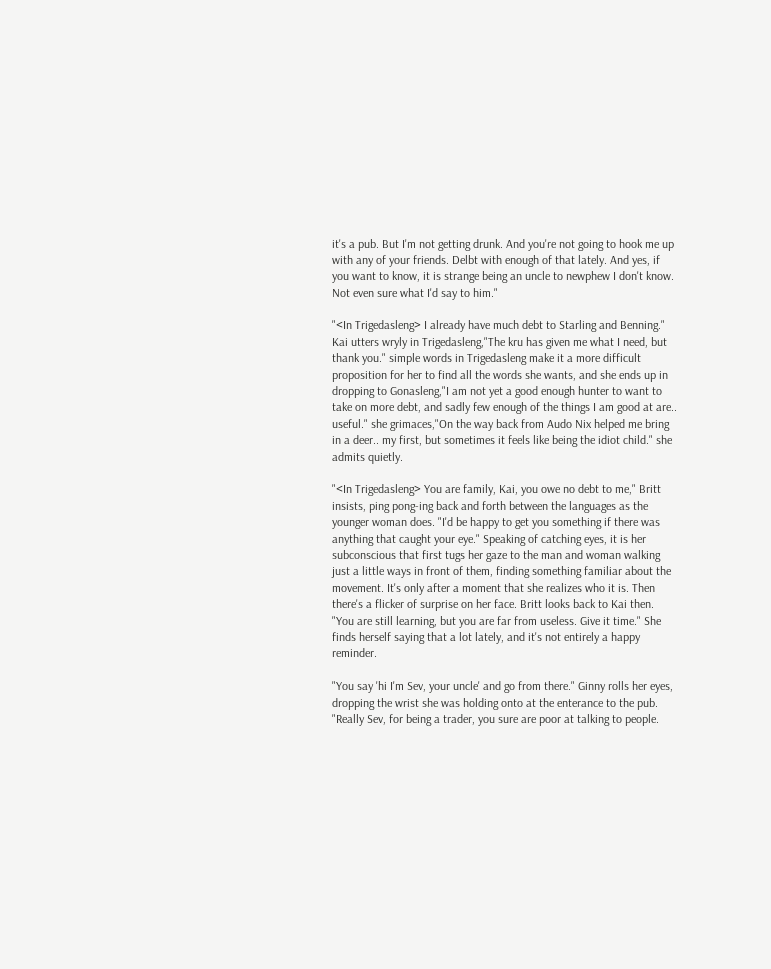it's a pub. But I'm not getting drunk. And you're not going to hook me up with any of your friends. Delbt with enough of that lately. And yes, if you want to know, it is strange being an uncle to newphew I don't know. Not even sure what I'd say to him."

"<In Trigedasleng> I already have much debt to Starling and Benning." Kai utters wryly in Trigedasleng,"The kru has given me what I need, but thank you." simple words in Trigedasleng make it a more difficult proposition for her to find all the words she wants, and she ends up in dropping to Gonasleng,"I am not yet a good enough hunter to want to take on more debt, and sadly few enough of the things I am good at are.. useful." she grimaces,"On the way back from Audo Nix helped me bring in a deer.. my first, but sometimes it feels like being the idiot child." she admits quietly.

"<In Trigedasleng> You are family, Kai, you owe no debt to me," Britt insists, ping pong-ing back and forth between the languages as the younger woman does. "I'd be happy to get you something if there was anything that caught your eye." Speaking of catching eyes, it is her subconscious that first tugs her gaze to the man and woman walking just a little ways in front of them, finding something familiar about the movement. It's only after a moment that she realizes who it is. Then there's a flicker of surprise on her face. Britt looks back to Kai then. "You are still learning, but you are far from useless. Give it time." She finds herself saying that a lot lately, and it's not entirely a happy reminder.

"You say 'hi I'm Sev, your uncle' and go from there." Ginny rolls her eyes, dropping the wrist she was holding onto at the enterance to the pub. "Really Sev, for being a trader, you sure are poor at talking to people.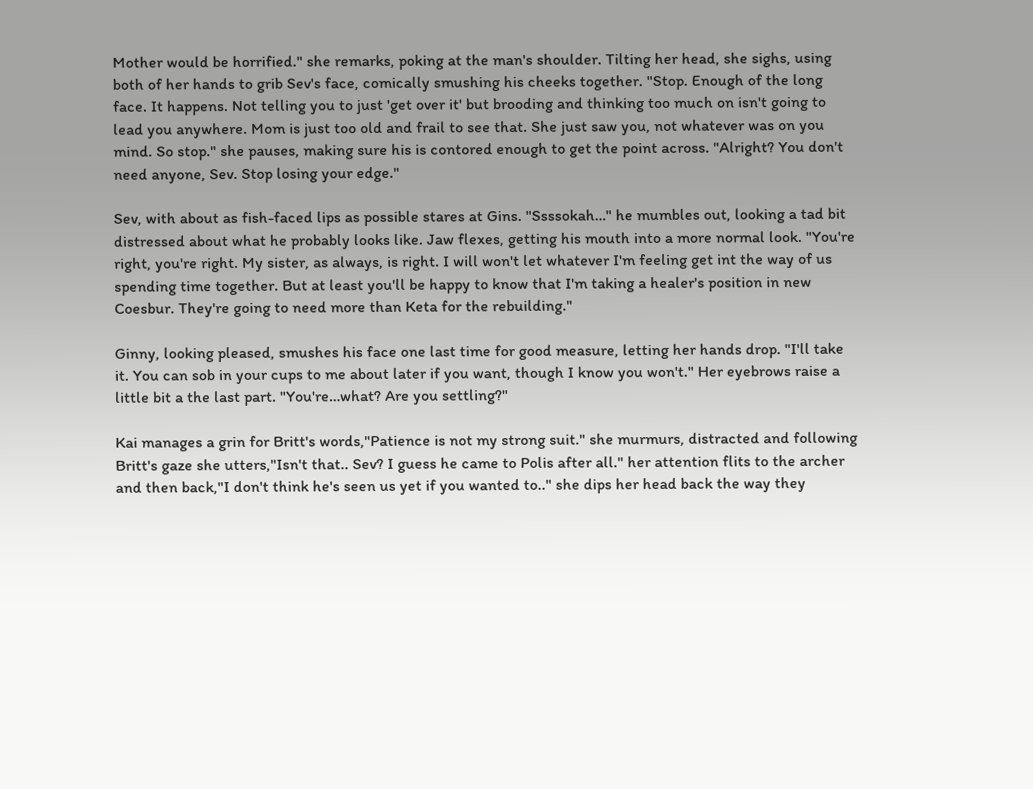Mother would be horrified." she remarks, poking at the man's shoulder. Tilting her head, she sighs, using both of her hands to grib Sev's face, comically smushing his cheeks together. "Stop. Enough of the long face. It happens. Not telling you to just 'get over it' but brooding and thinking too much on isn't going to lead you anywhere. Mom is just too old and frail to see that. She just saw you, not whatever was on you mind. So stop." she pauses, making sure his is contored enough to get the point across. "Alright? You don't need anyone, Sev. Stop losing your edge."

Sev, with about as fish-faced lips as possible stares at Gins. "Ssssokah…" he mumbles out, looking a tad bit distressed about what he probably looks like. Jaw flexes, getting his mouth into a more normal look. "You're right, you're right. My sister, as always, is right. I will won't let whatever I'm feeling get int the way of us spending time together. But at least you'll be happy to know that I'm taking a healer's position in new Coesbur. They're going to need more than Keta for the rebuilding."

Ginny, looking pleased, smushes his face one last time for good measure, letting her hands drop. "I'll take it. You can sob in your cups to me about later if you want, though I know you won't." Her eyebrows raise a little bit a the last part. "You're…what? Are you settling?"

Kai manages a grin for Britt's words,"Patience is not my strong suit." she murmurs, distracted and following Britt's gaze she utters,"Isn't that.. Sev? I guess he came to Polis after all." her attention flits to the archer and then back,"I don't think he's seen us yet if you wanted to.." she dips her head back the way they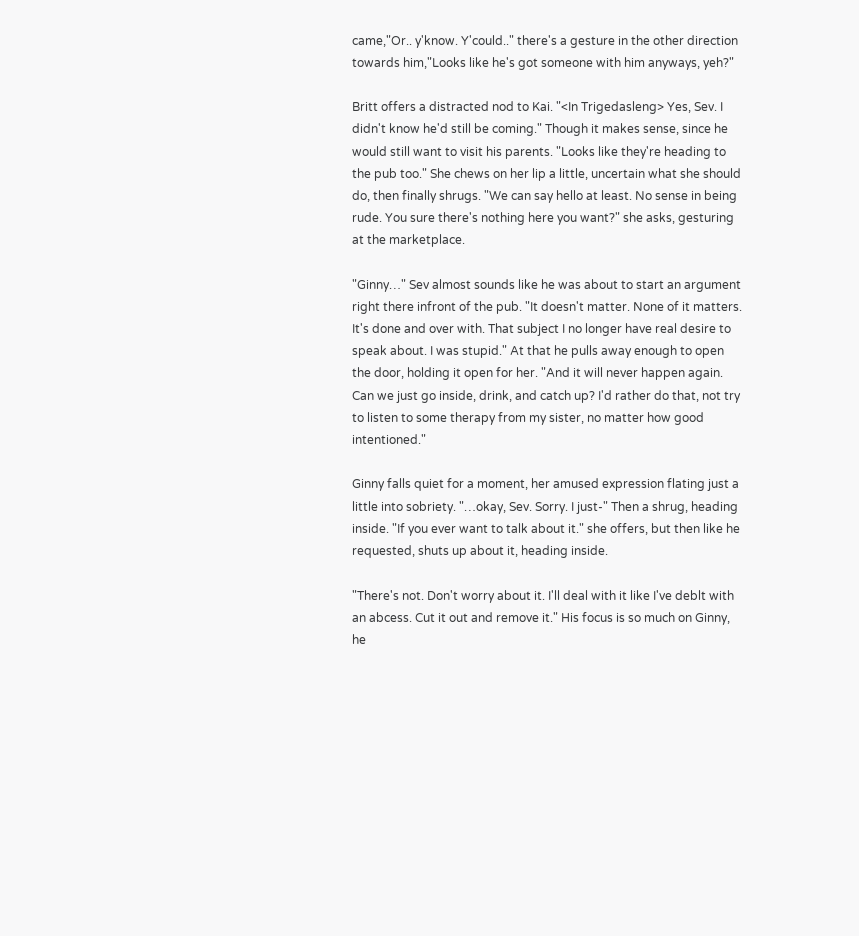came,"Or.. y'know. Y'could.." there's a gesture in the other direction towards him,"Looks like he's got someone with him anyways, yeh?"

Britt offers a distracted nod to Kai. "<In Trigedasleng> Yes, Sev. I didn't know he'd still be coming." Though it makes sense, since he would still want to visit his parents. "Looks like they're heading to the pub too." She chews on her lip a little, uncertain what she should do, then finally shrugs. "We can say hello at least. No sense in being rude. You sure there's nothing here you want?" she asks, gesturing at the marketplace.

"Ginny…" Sev almost sounds like he was about to start an argument right there infront of the pub. "It doesn't matter. None of it matters. It's done and over with. That subject I no longer have real desire to speak about. I was stupid." At that he pulls away enough to open the door, holding it open for her. "And it will never happen again. Can we just go inside, drink, and catch up? I'd rather do that, not try to listen to some therapy from my sister, no matter how good intentioned."

Ginny falls quiet for a moment, her amused expression flating just a little into sobriety. "…okay, Sev. Sorry. I just-" Then a shrug, heading inside. "If you ever want to talk about it." she offers, but then like he requested, shuts up about it, heading inside.

"There's not. Don't worry about it. I'll deal with it like I've deblt with an abcess. Cut it out and remove it." His focus is so much on Ginny, he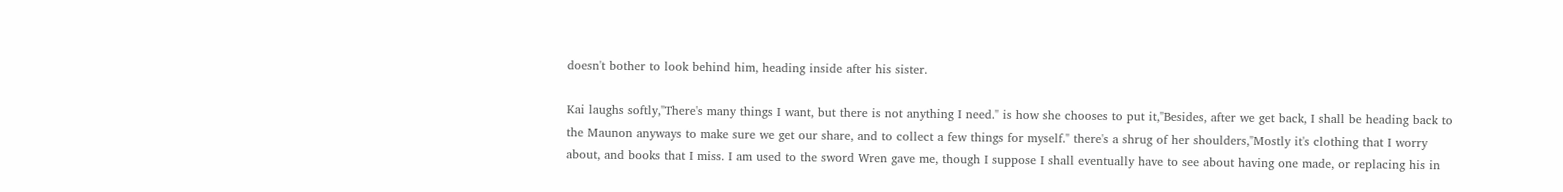doesn't bother to look behind him, heading inside after his sister.

Kai laughs softly,"There's many things I want, but there is not anything I need." is how she chooses to put it,"Besides, after we get back, I shall be heading back to the Maunon anyways to make sure we get our share, and to collect a few things for myself." there's a shrug of her shoulders,"Mostly it's clothing that I worry about, and books that I miss. I am used to the sword Wren gave me, though I suppose I shall eventually have to see about having one made, or replacing his in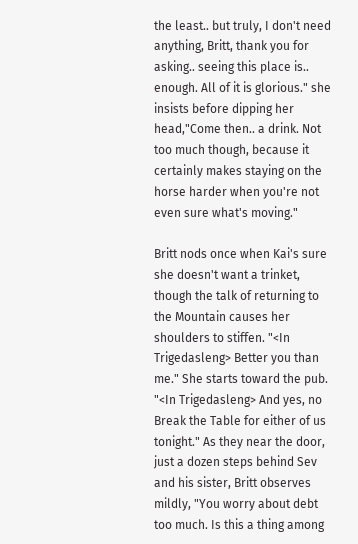the least.. but truly, I don't need anything, Britt, thank you for asking.. seeing this place is.. enough. All of it is glorious." she insists before dipping her head,"Come then.. a drink. Not too much though, because it certainly makes staying on the horse harder when you're not even sure what's moving."

Britt nods once when Kai's sure she doesn't want a trinket, though the talk of returning to the Mountain causes her shoulders to stiffen. "<In Trigedasleng> Better you than me." She starts toward the pub. "<In Trigedasleng> And yes, no Break the Table for either of us tonight." As they near the door, just a dozen steps behind Sev and his sister, Britt observes mildly, "You worry about debt too much. Is this a thing among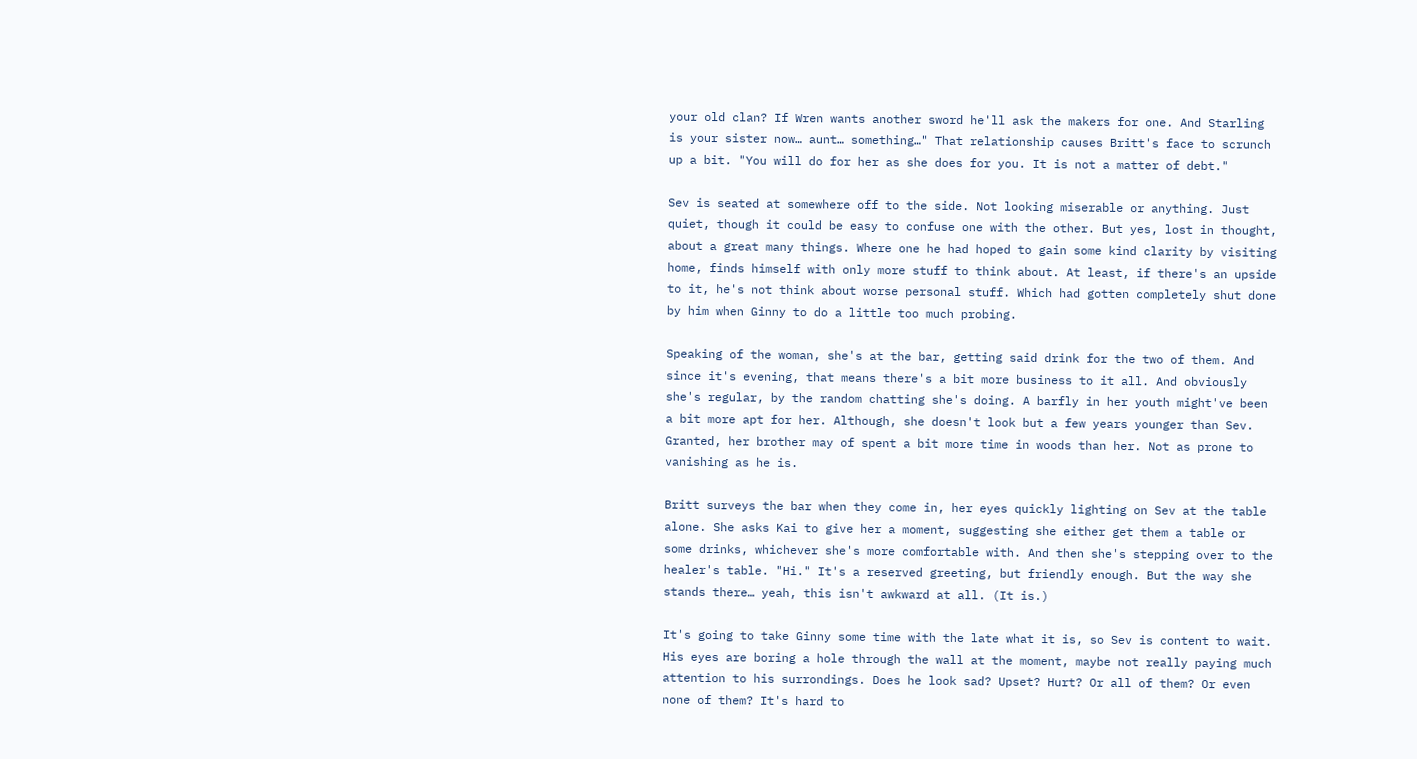your old clan? If Wren wants another sword he'll ask the makers for one. And Starling is your sister now… aunt… something…" That relationship causes Britt's face to scrunch up a bit. "You will do for her as she does for you. It is not a matter of debt."

Sev is seated at somewhere off to the side. Not looking miserable or anything. Just quiet, though it could be easy to confuse one with the other. But yes, lost in thought, about a great many things. Where one he had hoped to gain some kind clarity by visiting home, finds himself with only more stuff to think about. At least, if there's an upside to it, he's not think about worse personal stuff. Which had gotten completely shut done by him when Ginny to do a little too much probing.

Speaking of the woman, she's at the bar, getting said drink for the two of them. And since it's evening, that means there's a bit more business to it all. And obviously she's regular, by the random chatting she's doing. A barfly in her youth might've been a bit more apt for her. Although, she doesn't look but a few years younger than Sev. Granted, her brother may of spent a bit more time in woods than her. Not as prone to vanishing as he is.

Britt surveys the bar when they come in, her eyes quickly lighting on Sev at the table alone. She asks Kai to give her a moment, suggesting she either get them a table or some drinks, whichever she's more comfortable with. And then she's stepping over to the healer's table. "Hi." It's a reserved greeting, but friendly enough. But the way she stands there… yeah, this isn't awkward at all. (It is.)

It's going to take Ginny some time with the late what it is, so Sev is content to wait. His eyes are boring a hole through the wall at the moment, maybe not really paying much attention to his surrondings. Does he look sad? Upset? Hurt? Or all of them? Or even none of them? It's hard to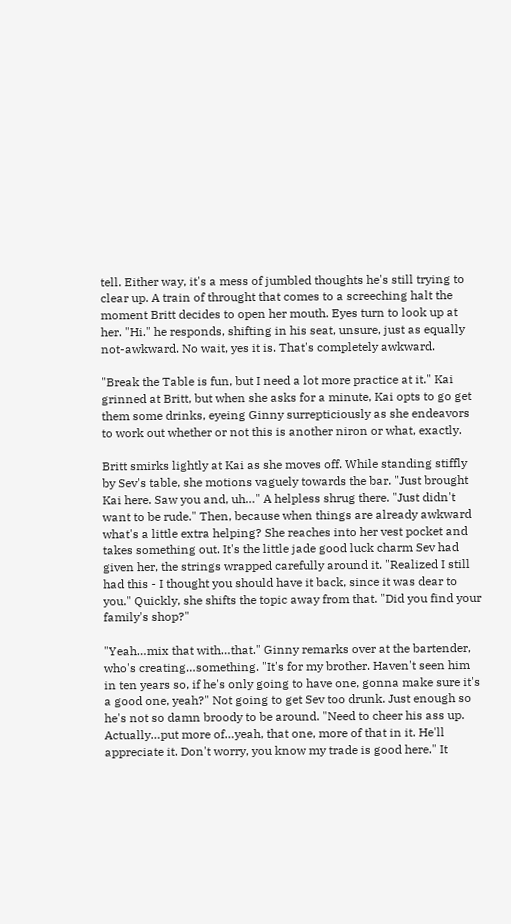tell. Either way, it's a mess of jumbled thoughts he's still trying to clear up. A train of throught that comes to a screeching halt the moment Britt decides to open her mouth. Eyes turn to look up at her. "Hi." he responds, shifting in his seat, unsure, just as equally not-awkward. No wait, yes it is. That's completely awkward.

"Break the Table is fun, but I need a lot more practice at it." Kai grinned at Britt, but when she asks for a minute, Kai opts to go get them some drinks, eyeing Ginny surrepticiously as she endeavors to work out whether or not this is another niron or what, exactly.

Britt smirks lightly at Kai as she moves off. While standing stiffly by Sev's table, she motions vaguely towards the bar. "Just brought Kai here. Saw you and, uh…" A helpless shrug there. "Just didn't want to be rude." Then, because when things are already awkward what's a little extra helping? She reaches into her vest pocket and takes something out. It's the little jade good luck charm Sev had given her, the strings wrapped carefully around it. "Realized I still had this - I thought you should have it back, since it was dear to you." Quickly, she shifts the topic away from that. "Did you find your family's shop?"

"Yeah…mix that with…that." Ginny remarks over at the bartender, who's creating…something. "It's for my brother. Haven't seen him in ten years so, if he's only going to have one, gonna make sure it's a good one, yeah?" Not going to get Sev too drunk. Just enough so he's not so damn broody to be around. "Need to cheer his ass up. Actually…put more of…yeah, that one, more of that in it. He'll appreciate it. Don't worry, you know my trade is good here." It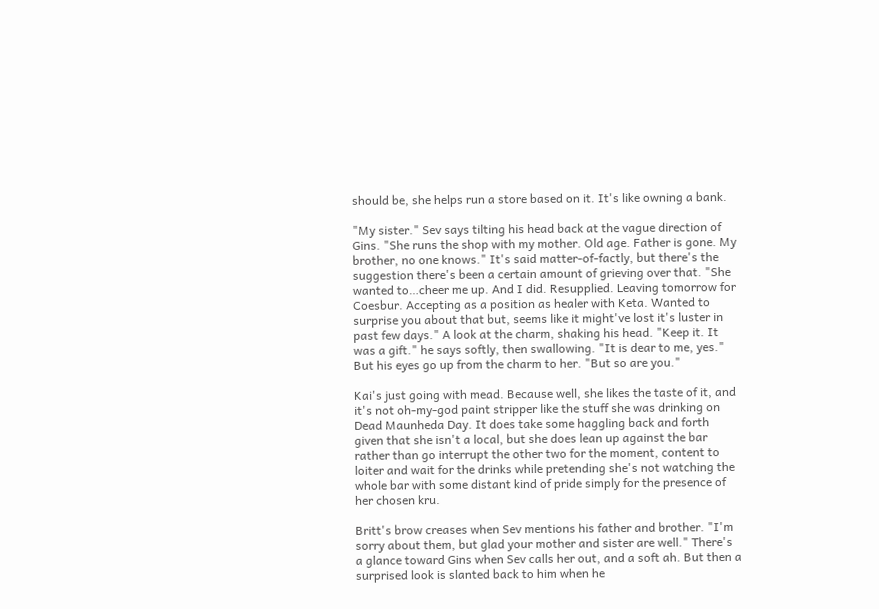should be, she helps run a store based on it. It's like owning a bank.

"My sister." Sev says tilting his head back at the vague direction of Gins. "She runs the shop with my mother. Old age. Father is gone. My brother, no one knows." It's said matter-of-factly, but there's the suggestion there's been a certain amount of grieving over that. "She wanted to…cheer me up. And I did. Resupplied. Leaving tomorrow for Coesbur. Accepting as a position as healer with Keta. Wanted to surprise you about that but, seems like it might've lost it's luster in past few days." A look at the charm, shaking his head. "Keep it. It was a gift." he says softly, then swallowing. "It is dear to me, yes." But his eyes go up from the charm to her. "But so are you."

Kai's just going with mead. Because well, she likes the taste of it, and it's not oh-my-god paint stripper like the stuff she was drinking on Dead Maunheda Day. It does take some haggling back and forth given that she isn't a local, but she does lean up against the bar rather than go interrupt the other two for the moment, content to loiter and wait for the drinks while pretending she's not watching the whole bar with some distant kind of pride simply for the presence of her chosen kru.

Britt's brow creases when Sev mentions his father and brother. "I'm sorry about them, but glad your mother and sister are well." There's a glance toward Gins when Sev calls her out, and a soft ah. But then a surprised look is slanted back to him when he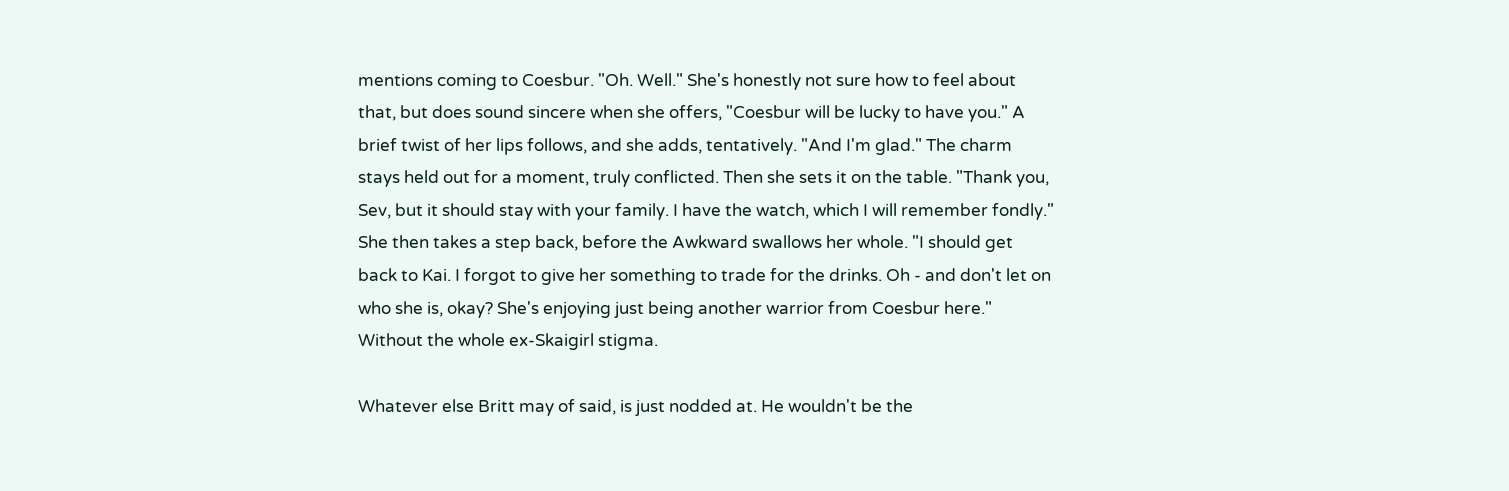mentions coming to Coesbur. "Oh. Well." She's honestly not sure how to feel about that, but does sound sincere when she offers, "Coesbur will be lucky to have you." A brief twist of her lips follows, and she adds, tentatively. "And I'm glad." The charm stays held out for a moment, truly conflicted. Then she sets it on the table. "Thank you, Sev, but it should stay with your family. I have the watch, which I will remember fondly." She then takes a step back, before the Awkward swallows her whole. "I should get back to Kai. I forgot to give her something to trade for the drinks. Oh - and don't let on who she is, okay? She's enjoying just being another warrior from Coesbur here." Without the whole ex-Skaigirl stigma.

Whatever else Britt may of said, is just nodded at. He wouldn't be the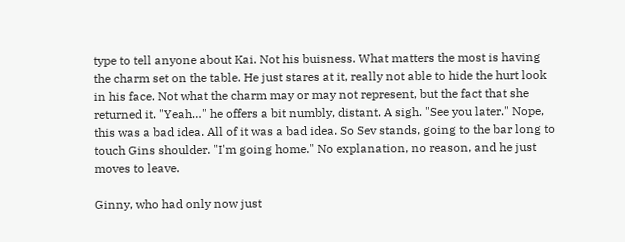type to tell anyone about Kai. Not his buisness. What matters the most is having the charm set on the table. He just stares at it, really not able to hide the hurt look in his face. Not what the charm may or may not represent, but the fact that she returned it. "Yeah…" he offers a bit numbly, distant. A sigh. "See you later." Nope, this was a bad idea. All of it was a bad idea. So Sev stands, going to the bar long to touch Gins shoulder. "I'm going home." No explanation, no reason, and he just moves to leave.

Ginny, who had only now just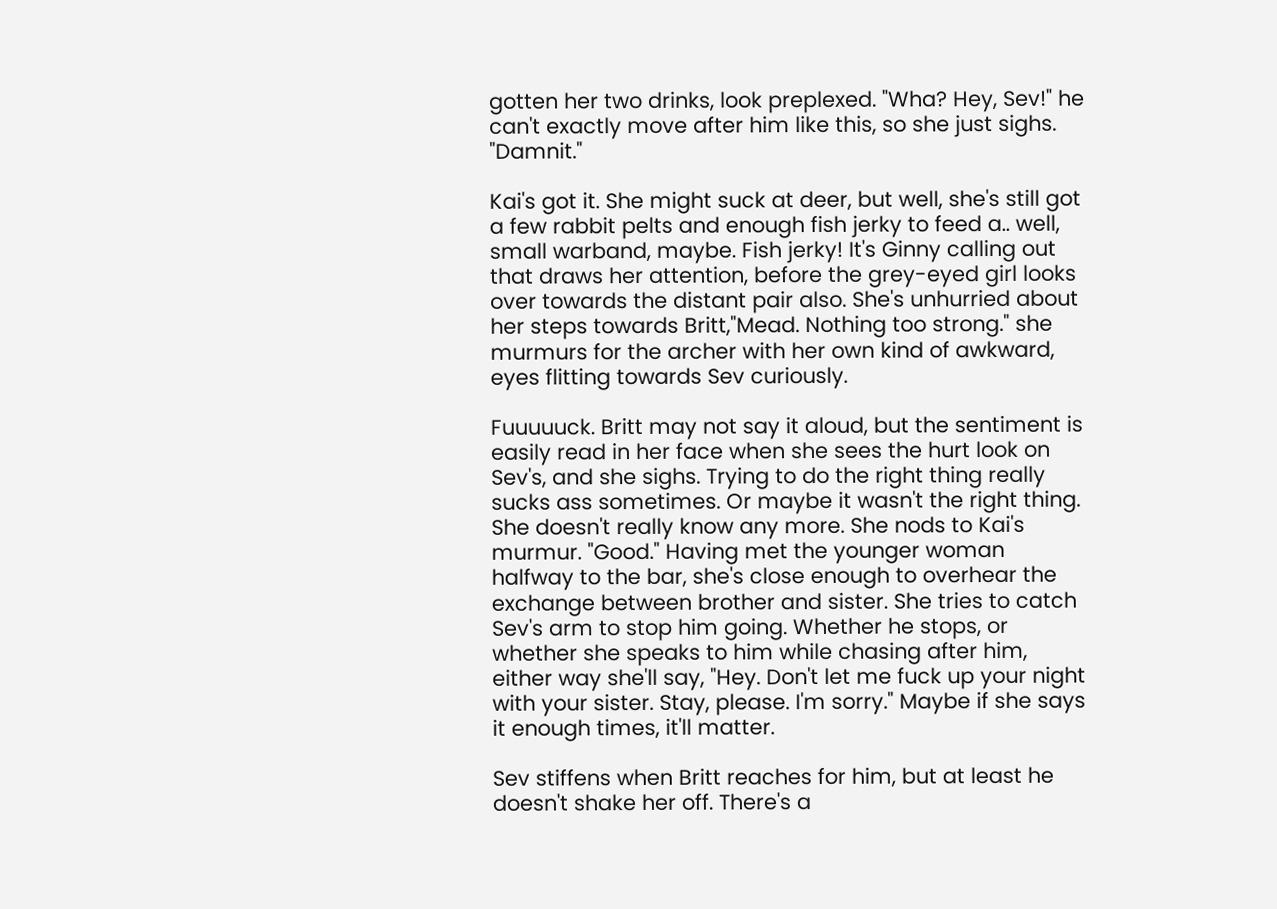gotten her two drinks, look preplexed. "Wha? Hey, Sev!" he can't exactly move after him like this, so she just sighs. "Damnit."

Kai's got it. She might suck at deer, but well, she's still got a few rabbit pelts and enough fish jerky to feed a.. well, small warband, maybe. Fish jerky! It's Ginny calling out that draws her attention, before the grey-eyed girl looks over towards the distant pair also. She's unhurried about her steps towards Britt,"Mead. Nothing too strong." she murmurs for the archer with her own kind of awkward, eyes flitting towards Sev curiously.

Fuuuuuck. Britt may not say it aloud, but the sentiment is easily read in her face when she sees the hurt look on Sev's, and she sighs. Trying to do the right thing really sucks ass sometimes. Or maybe it wasn't the right thing. She doesn't really know any more. She nods to Kai's murmur. "Good." Having met the younger woman halfway to the bar, she's close enough to overhear the exchange between brother and sister. She tries to catch Sev's arm to stop him going. Whether he stops, or whether she speaks to him while chasing after him, either way she'll say, "Hey. Don't let me fuck up your night with your sister. Stay, please. I'm sorry." Maybe if she says it enough times, it'll matter.

Sev stiffens when Britt reaches for him, but at least he doesn't shake her off. There's a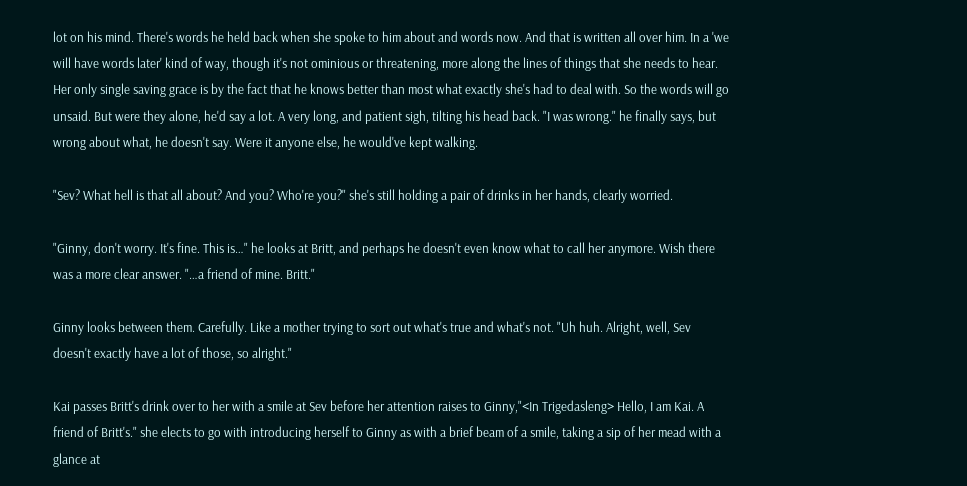lot on his mind. There's words he held back when she spoke to him about and words now. And that is written all over him. In a 'we will have words later' kind of way, though it's not ominious or threatening, more along the lines of things that she needs to hear. Her only single saving grace is by the fact that he knows better than most what exactly she's had to deal with. So the words will go unsaid. But were they alone, he'd say a lot. A very long, and patient sigh, tilting his head back. "I was wrong." he finally says, but wrong about what, he doesn't say. Were it anyone else, he would've kept walking.

"Sev? What hell is that all about? And you? Who're you?" she's still holding a pair of drinks in her hands, clearly worried.

"Ginny, don't worry. It's fine. This is…" he looks at Britt, and perhaps he doesn't even know what to call her anymore. Wish there was a more clear answer. "…a friend of mine. Britt."

Ginny looks between them. Carefully. Like a mother trying to sort out what's true and what's not. "Uh huh. Alright, well, Sev doesn't exactly have a lot of those, so alright."

Kai passes Britt's drink over to her with a smile at Sev before her attention raises to Ginny,"<In Trigedasleng> Hello, I am Kai. A friend of Britt's." she elects to go with introducing herself to Ginny as with a brief beam of a smile, taking a sip of her mead with a glance at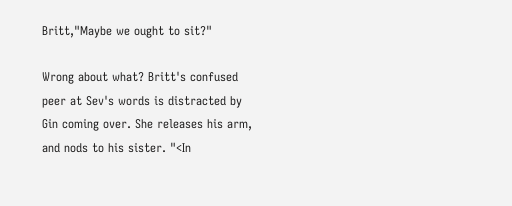Britt,"Maybe we ought to sit?"

Wrong about what? Britt's confused peer at Sev's words is distracted by Gin coming over. She releases his arm, and nods to his sister. "<In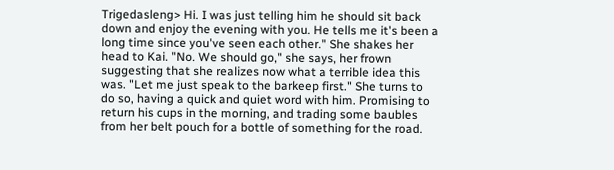Trigedasleng> Hi. I was just telling him he should sit back down and enjoy the evening with you. He tells me it's been a long time since you've seen each other." She shakes her head to Kai. "No. We should go," she says, her frown suggesting that she realizes now what a terrible idea this was. "Let me just speak to the barkeep first." She turns to do so, having a quick and quiet word with him. Promising to return his cups in the morning, and trading some baubles from her belt pouch for a bottle of something for the road.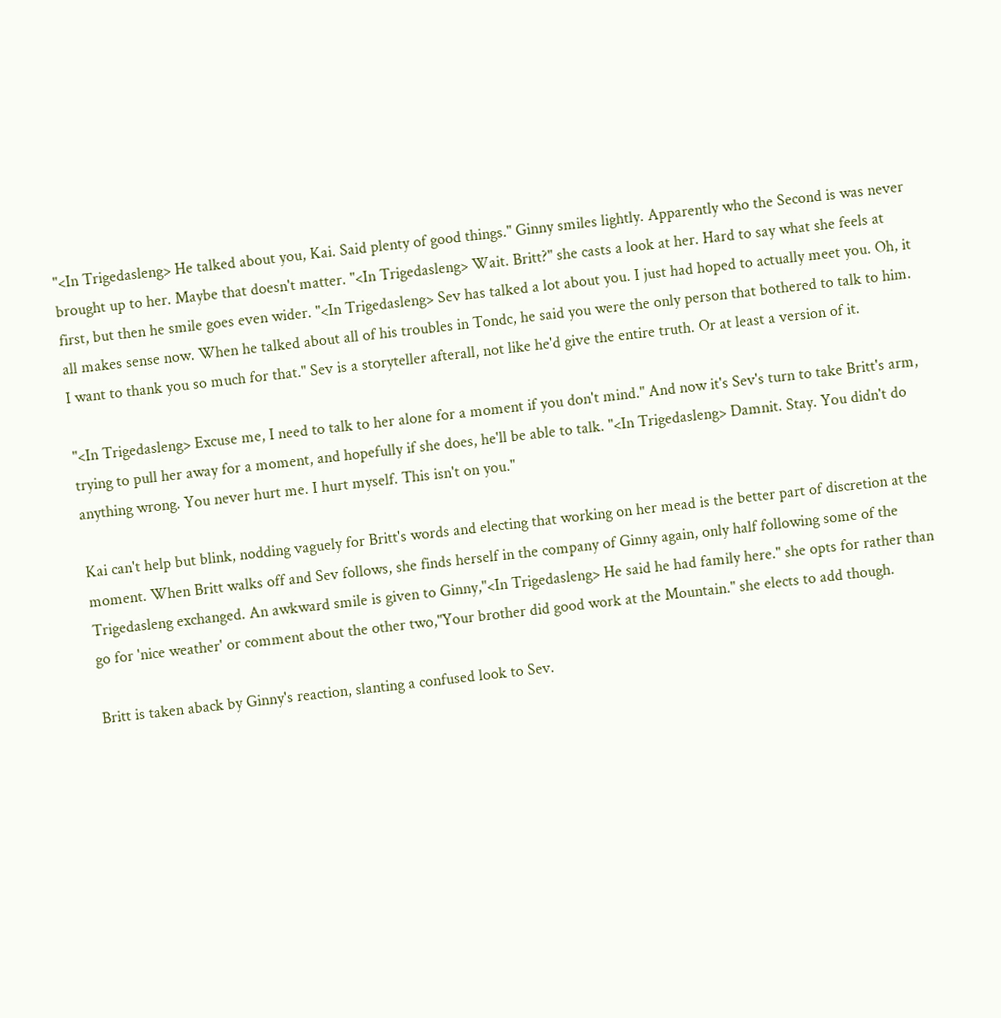"<In Trigedasleng> He talked about you, Kai. Said plenty of good things." Ginny smiles lightly. Apparently who the Second is was never brought up to her. Maybe that doesn't matter. "<In Trigedasleng> Wait. Britt?" she casts a look at her. Hard to say what she feels at first, but then he smile goes even wider. "<In Trigedasleng> Sev has talked a lot about you. I just had hoped to actually meet you. Oh, it all makes sense now. When he talked about all of his troubles in Tondc, he said you were the only person that bothered to talk to him. I want to thank you so much for that." Sev is a storyteller afterall, not like he'd give the entire truth. Or at least a version of it.

"<In Trigedasleng> Excuse me, I need to talk to her alone for a moment if you don't mind." And now it's Sev's turn to take Britt's arm, trying to pull her away for a moment, and hopefully if she does, he'll be able to talk. "<In Trigedasleng> Damnit. Stay. You didn't do anything wrong. You never hurt me. I hurt myself. This isn't on you."

Kai can't help but blink, nodding vaguely for Britt's words and electing that working on her mead is the better part of discretion at the moment. When Britt walks off and Sev follows, she finds herself in the company of Ginny again, only half following some of the Trigedasleng exchanged. An awkward smile is given to Ginny,"<In Trigedasleng> He said he had family here." she opts for rather than go for 'nice weather' or comment about the other two,"Your brother did good work at the Mountain." she elects to add though.

Britt is taken aback by Ginny's reaction, slanting a confused look to Sev.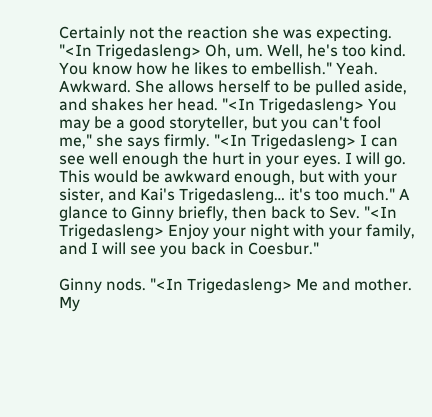Certainly not the reaction she was expecting. "<In Trigedasleng> Oh, um. Well, he's too kind. You know how he likes to embellish." Yeah. Awkward. She allows herself to be pulled aside, and shakes her head. "<In Trigedasleng> You may be a good storyteller, but you can't fool me," she says firmly. "<In Trigedasleng> I can see well enough the hurt in your eyes. I will go. This would be awkward enough, but with your sister, and Kai's Trigedasleng… it's too much." A glance to Ginny briefly, then back to Sev. "<In Trigedasleng> Enjoy your night with your family, and I will see you back in Coesbur."

Ginny nods. "<In Trigedasleng> Me and mother. My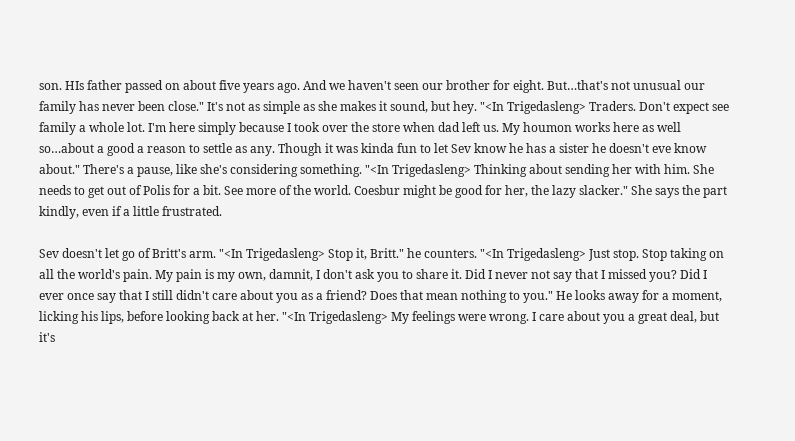son. HIs father passed on about five years ago. And we haven't seen our brother for eight. But…that's not unusual our family has never been close." It's not as simple as she makes it sound, but hey. "<In Trigedasleng> Traders. Don't expect see family a whole lot. I'm here simply because I took over the store when dad left us. My houmon works here as well so…about a good a reason to settle as any. Though it was kinda fun to let Sev know he has a sister he doesn't eve know about." There's a pause, like she's considering something. "<In Trigedasleng> Thinking about sending her with him. She needs to get out of Polis for a bit. See more of the world. Coesbur might be good for her, the lazy slacker." She says the part kindly, even if a little frustrated.

Sev doesn't let go of Britt's arm. "<In Trigedasleng> Stop it, Britt." he counters. "<In Trigedasleng> Just stop. Stop taking on all the world's pain. My pain is my own, damnit, I don't ask you to share it. Did I never not say that I missed you? Did I ever once say that I still didn't care about you as a friend? Does that mean nothing to you." He looks away for a moment, licking his lips, before looking back at her. "<In Trigedasleng> My feelings were wrong. I care about you a great deal, but it's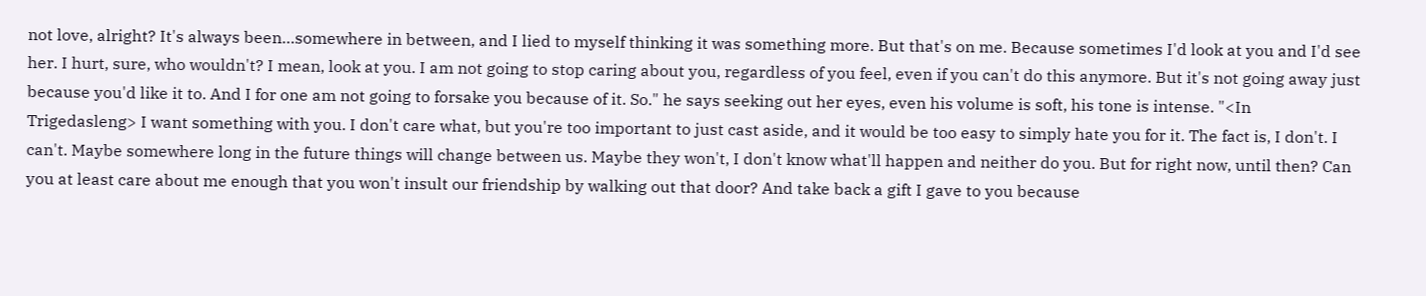not love, alright? It's always been…somewhere in between, and I lied to myself thinking it was something more. But that's on me. Because sometimes I'd look at you and I'd see her. I hurt, sure, who wouldn't? I mean, look at you. I am not going to stop caring about you, regardless of you feel, even if you can't do this anymore. But it's not going away just because you'd like it to. And I for one am not going to forsake you because of it. So." he says seeking out her eyes, even his volume is soft, his tone is intense. "<In Trigedasleng> I want something with you. I don't care what, but you're too important to just cast aside, and it would be too easy to simply hate you for it. The fact is, I don't. I can't. Maybe somewhere long in the future things will change between us. Maybe they won't, I don't know what'll happen and neither do you. But for right now, until then? Can you at least care about me enough that you won't insult our friendship by walking out that door? And take back a gift I gave to you because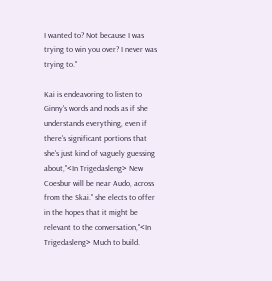I wanted to? Not because I was trying to win you over? I never was trying to."

Kai is endeavoring to listen to Ginny's words and nods as if she understands everything, even if there's significant portions that she's just kind of vaguely guessing about,"<In Trigedasleng> New Coesbur will be near Audo, across from the Skai." she elects to offer in the hopes that it might be relevant to the conversation,"<In Trigedasleng> Much to build.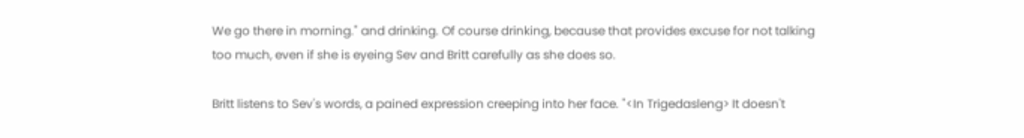We go there in morning." and drinking. Of course drinking, because that provides excuse for not talking too much, even if she is eyeing Sev and Britt carefully as she does so.

Britt listens to Sev's words, a pained expression creeping into her face. "<In Trigedasleng> It doesn't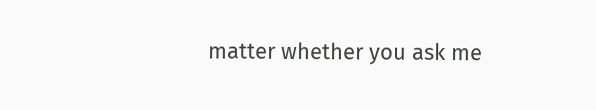matter whether you ask me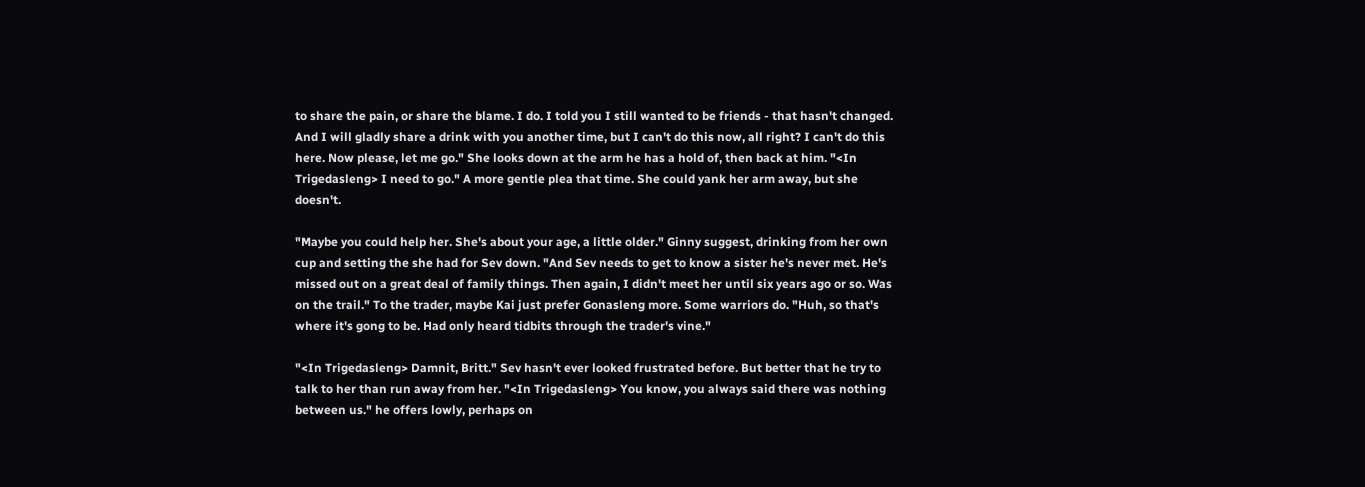to share the pain, or share the blame. I do. I told you I still wanted to be friends - that hasn't changed. And I will gladly share a drink with you another time, but I can't do this now, all right? I can't do this here. Now please, let me go." She looks down at the arm he has a hold of, then back at him. "<In Trigedasleng> I need to go." A more gentle plea that time. She could yank her arm away, but she doesn't.

"Maybe you could help her. She's about your age, a little older." Ginny suggest, drinking from her own cup and setting the she had for Sev down. "And Sev needs to get to know a sister he's never met. He's missed out on a great deal of family things. Then again, I didn't meet her until six years ago or so. Was on the trail." To the trader, maybe Kai just prefer Gonasleng more. Some warriors do. "Huh, so that's where it's gong to be. Had only heard tidbits through the trader's vine."

"<In Trigedasleng> Damnit, Britt." Sev hasn't ever looked frustrated before. But better that he try to talk to her than run away from her. "<In Trigedasleng> You know, you always said there was nothing between us." he offers lowly, perhaps on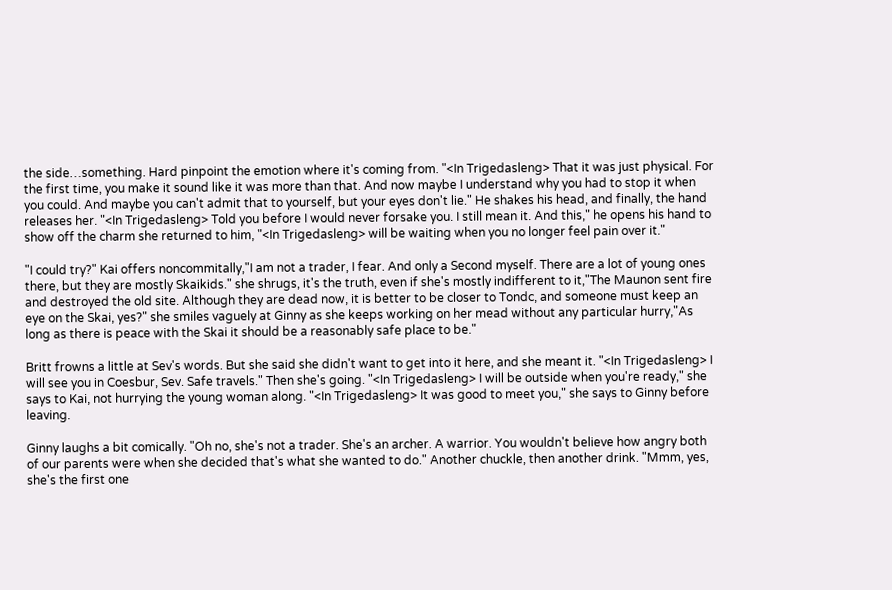the side…something. Hard pinpoint the emotion where it's coming from. "<In Trigedasleng> That it was just physical. For the first time, you make it sound like it was more than that. And now maybe I understand why you had to stop it when you could. And maybe you can't admit that to yourself, but your eyes don't lie." He shakes his head, and finally, the hand releases her. "<In Trigedasleng> Told you before I would never forsake you. I still mean it. And this," he opens his hand to show off the charm she returned to him, "<In Trigedasleng> will be waiting when you no longer feel pain over it."

"I could try?" Kai offers noncommitally,"I am not a trader, I fear. And only a Second myself. There are a lot of young ones there, but they are mostly Skaikids." she shrugs, it's the truth, even if she's mostly indifferent to it,"The Maunon sent fire and destroyed the old site. Although they are dead now, it is better to be closer to Tondc, and someone must keep an eye on the Skai, yes?" she smiles vaguely at Ginny as she keeps working on her mead without any particular hurry,"As long as there is peace with the Skai it should be a reasonably safe place to be."

Britt frowns a little at Sev's words. But she said she didn't want to get into it here, and she meant it. "<In Trigedasleng> I will see you in Coesbur, Sev. Safe travels." Then she's going. "<In Trigedasleng> I will be outside when you're ready," she says to Kai, not hurrying the young woman along. "<In Trigedasleng> It was good to meet you," she says to Ginny before leaving.

Ginny laughs a bit comically. "Oh no, she's not a trader. She's an archer. A warrior. You wouldn't believe how angry both of our parents were when she decided that's what she wanted to do." Another chuckle, then another drink. "Mmm, yes, she's the first one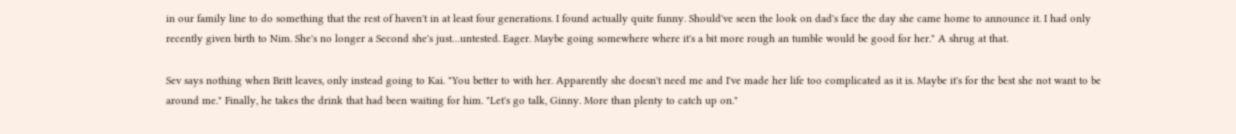in our family line to do something that the rest of haven't in at least four generations. I found actually quite funny. Should've seen the look on dad's face the day she came home to announce it. I had only recently given birth to Nim. She's no longer a Second she's just…untested. Eager. Maybe going somewhere where it's a bit more rough an tumble would be good for her." A shrug at that.

Sev says nothing when Britt leaves, only instead going to Kai. "You better to with her. Apparently she doesn't need me and I've made her life too complicated as it is. Maybe it's for the best she not want to be around me." Finally, he takes the drink that had been waiting for him. "Let's go talk, Ginny. More than plenty to catch up on."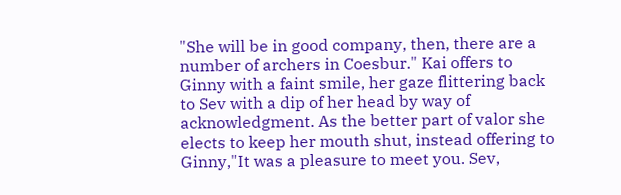"She will be in good company, then, there are a number of archers in Coesbur." Kai offers to Ginny with a faint smile, her gaze flittering back to Sev with a dip of her head by way of acknowledgment. As the better part of valor she elects to keep her mouth shut, instead offering to Ginny,"It was a pleasure to meet you. Sev,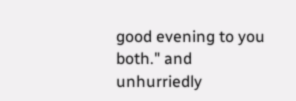good evening to you both." and unhurriedly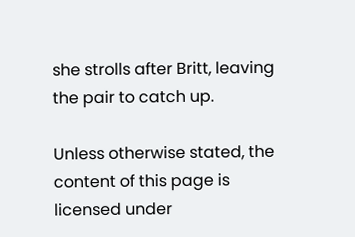she strolls after Britt, leaving the pair to catch up.

Unless otherwise stated, the content of this page is licensed under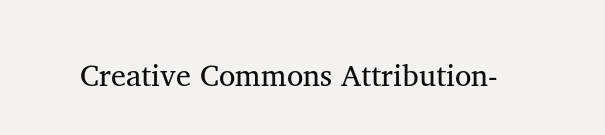Creative Commons Attribution-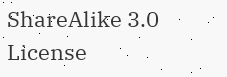ShareAlike 3.0 License